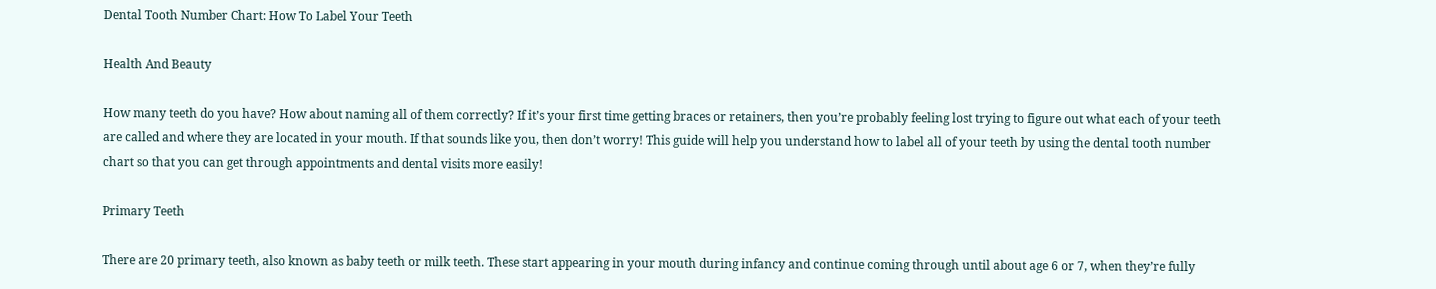Dental Tooth Number Chart: How To Label Your Teeth

Health And Beauty

How many teeth do you have? How about naming all of them correctly? If it’s your first time getting braces or retainers, then you’re probably feeling lost trying to figure out what each of your teeth are called and where they are located in your mouth. If that sounds like you, then don’t worry! This guide will help you understand how to label all of your teeth by using the dental tooth number chart so that you can get through appointments and dental visits more easily!

Primary Teeth

There are 20 primary teeth, also known as baby teeth or milk teeth. These start appearing in your mouth during infancy and continue coming through until about age 6 or 7, when they’re fully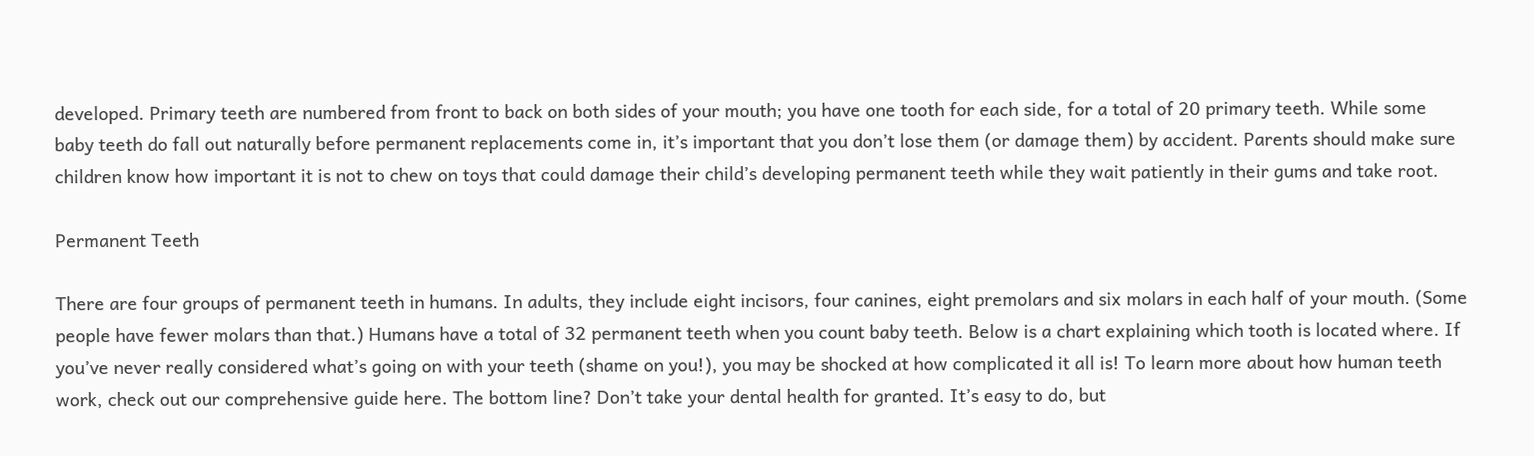developed. Primary teeth are numbered from front to back on both sides of your mouth; you have one tooth for each side, for a total of 20 primary teeth. While some baby teeth do fall out naturally before permanent replacements come in, it’s important that you don’t lose them (or damage them) by accident. Parents should make sure children know how important it is not to chew on toys that could damage their child’s developing permanent teeth while they wait patiently in their gums and take root.

Permanent Teeth

There are four groups of permanent teeth in humans. In adults, they include eight incisors, four canines, eight premolars and six molars in each half of your mouth. (Some people have fewer molars than that.) Humans have a total of 32 permanent teeth when you count baby teeth. Below is a chart explaining which tooth is located where. If you’ve never really considered what’s going on with your teeth (shame on you!), you may be shocked at how complicated it all is! To learn more about how human teeth work, check out our comprehensive guide here. The bottom line? Don’t take your dental health for granted. It’s easy to do, but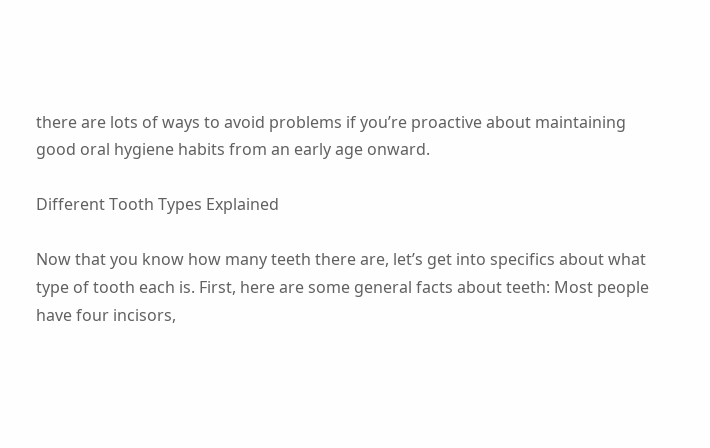there are lots of ways to avoid problems if you’re proactive about maintaining good oral hygiene habits from an early age onward.

Different Tooth Types Explained

Now that you know how many teeth there are, let’s get into specifics about what type of tooth each is. First, here are some general facts about teeth: Most people have four incisors,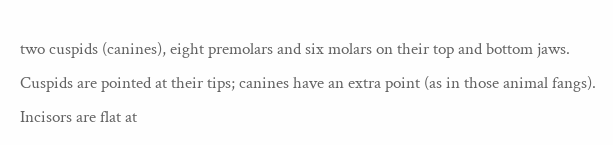two cuspids (canines), eight premolars and six molars on their top and bottom jaws. Cuspids are pointed at their tips; canines have an extra point (as in those animal fangs). Incisors are flat at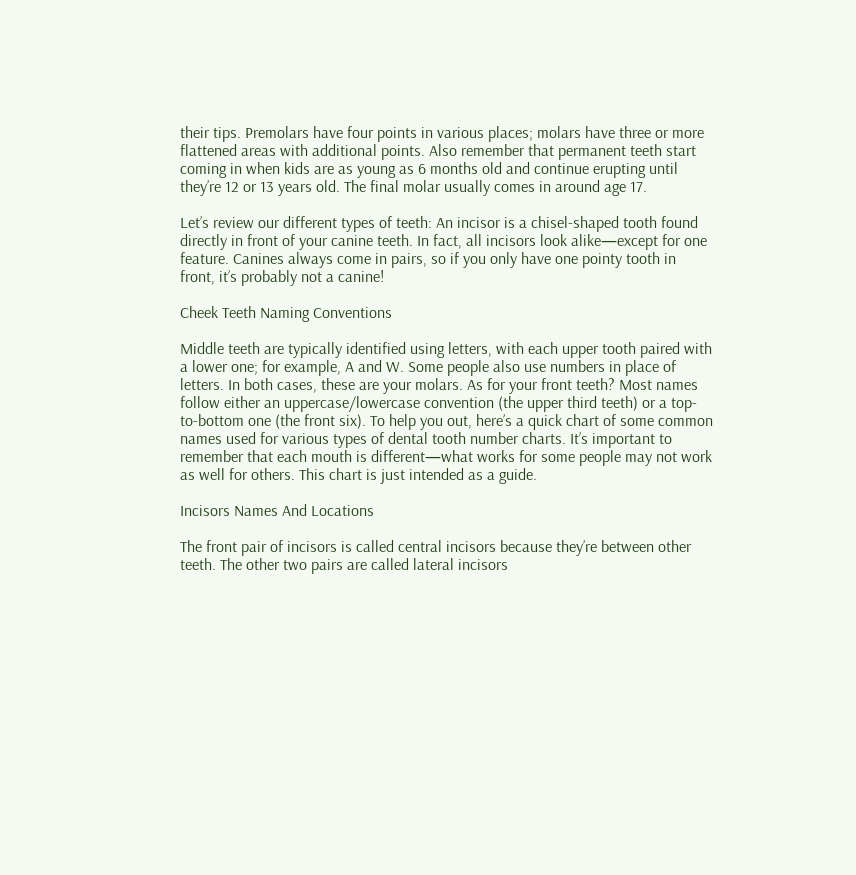their tips. Premolars have four points in various places; molars have three or more flattened areas with additional points. Also remember that permanent teeth start coming in when kids are as young as 6 months old and continue erupting until they’re 12 or 13 years old. The final molar usually comes in around age 17.

Let’s review our different types of teeth: An incisor is a chisel-shaped tooth found directly in front of your canine teeth. In fact, all incisors look alike—except for one feature. Canines always come in pairs, so if you only have one pointy tooth in front, it’s probably not a canine!

Cheek Teeth Naming Conventions

Middle teeth are typically identified using letters, with each upper tooth paired with a lower one; for example, A and W. Some people also use numbers in place of letters. In both cases, these are your molars. As for your front teeth? Most names follow either an uppercase/lowercase convention (the upper third teeth) or a top-to-bottom one (the front six). To help you out, here’s a quick chart of some common names used for various types of dental tooth number charts. It’s important to remember that each mouth is different—what works for some people may not work as well for others. This chart is just intended as a guide.

Incisors Names And Locations

The front pair of incisors is called central incisors because they’re between other teeth. The other two pairs are called lateral incisors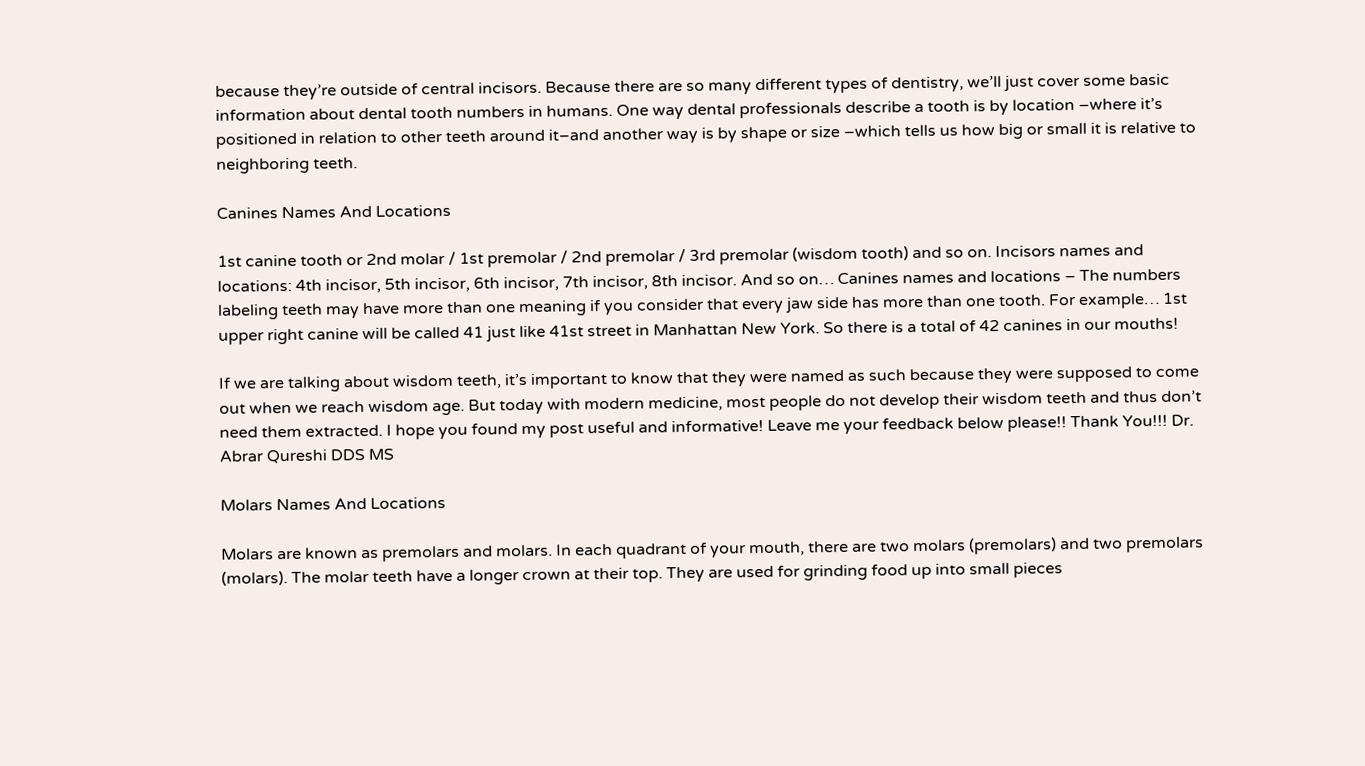because they’re outside of central incisors. Because there are so many different types of dentistry, we’ll just cover some basic information about dental tooth numbers in humans. One way dental professionals describe a tooth is by location –where it’s positioned in relation to other teeth around it–and another way is by shape or size –which tells us how big or small it is relative to neighboring teeth.

Canines Names And Locations

1st canine tooth or 2nd molar / 1st premolar / 2nd premolar / 3rd premolar (wisdom tooth) and so on. Incisors names and locations: 4th incisor, 5th incisor, 6th incisor, 7th incisor, 8th incisor. And so on… Canines names and locations – The numbers labeling teeth may have more than one meaning if you consider that every jaw side has more than one tooth. For example… 1st upper right canine will be called 41 just like 41st street in Manhattan New York. So there is a total of 42 canines in our mouths!

If we are talking about wisdom teeth, it’s important to know that they were named as such because they were supposed to come out when we reach wisdom age. But today with modern medicine, most people do not develop their wisdom teeth and thus don’t need them extracted. I hope you found my post useful and informative! Leave me your feedback below please!! Thank You!!! Dr. Abrar Qureshi DDS MS

Molars Names And Locations

Molars are known as premolars and molars. In each quadrant of your mouth, there are two molars (premolars) and two premolars (molars). The molar teeth have a longer crown at their top. They are used for grinding food up into small pieces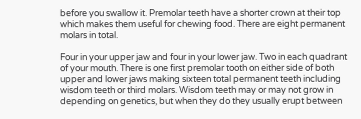before you swallow it. Premolar teeth have a shorter crown at their top which makes them useful for chewing food. There are eight permanent molars in total.

Four in your upper jaw and four in your lower jaw. Two in each quadrant of your mouth. There is one first premolar tooth on either side of both upper and lower jaws making sixteen total permanent teeth including wisdom teeth or third molars. Wisdom teeth may or may not grow in depending on genetics, but when they do they usually erupt between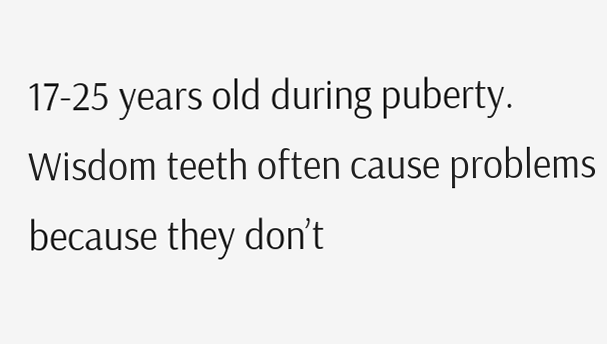17-25 years old during puberty. Wisdom teeth often cause problems because they don’t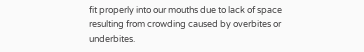fit properly into our mouths due to lack of space resulting from crowding caused by overbites or underbites.